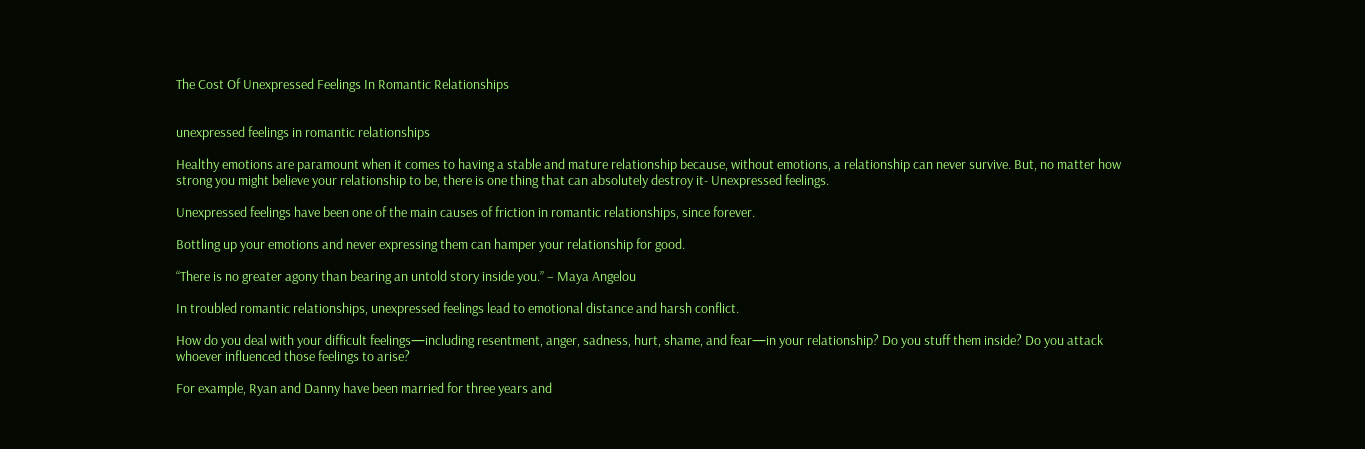The Cost Of Unexpressed Feelings In Romantic Relationships


unexpressed feelings in romantic relationships

Healthy emotions are paramount when it comes to having a stable and mature relationship because, without emotions, a relationship can never survive. But, no matter how strong you might believe your relationship to be, there is one thing that can absolutely destroy it- Unexpressed feelings.

Unexpressed feelings have been one of the main causes of friction in romantic relationships, since forever.

Bottling up your emotions and never expressing them can hamper your relationship for good.

“There is no greater agony than bearing an untold story inside you.” – Maya Angelou

In troubled romantic relationships, unexpressed feelings lead to emotional distance and harsh conflict.

How do you deal with your difficult feelings—including resentment, anger, sadness, hurt, shame, and fear—in your relationship? Do you stuff them inside? Do you attack whoever influenced those feelings to arise?

For example, Ryan and Danny have been married for three years and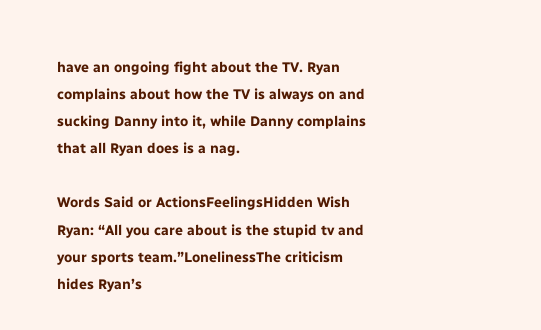have an ongoing fight about the TV. Ryan complains about how the TV is always on and sucking Danny into it, while Danny complains that all Ryan does is a nag.

Words Said or ActionsFeelingsHidden Wish
Ryan: “All you care about is the stupid tv and your sports team.”LonelinessThe criticism hides Ryan’s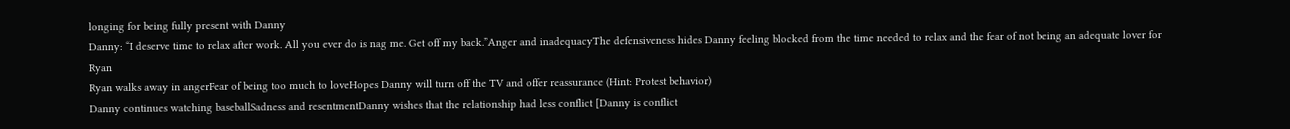longing for being fully present with Danny
Danny: “I deserve time to relax after work. All you ever do is nag me. Get off my back.”Anger and inadequacyThe defensiveness hides Danny feeling blocked from the time needed to relax and the fear of not being an adequate lover for Ryan
Ryan walks away in angerFear of being too much to loveHopes Danny will turn off the TV and offer reassurance (Hint: Protest behavior)
Danny continues watching baseballSadness and resentmentDanny wishes that the relationship had less conflict [Danny is conflict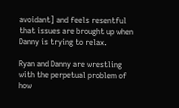avoidant] and feels resentful that issues are brought up when Danny is trying to relax.

Ryan and Danny are wrestling with the perpetual problem of how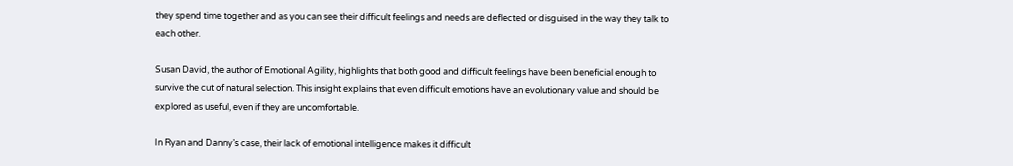they spend time together and as you can see their difficult feelings and needs are deflected or disguised in the way they talk to each other.

Susan David, the author of Emotional Agility, highlights that both good and difficult feelings have been beneficial enough to survive the cut of natural selection. This insight explains that even difficult emotions have an evolutionary value and should be explored as useful, even if they are uncomfortable.

In Ryan and Danny’s case, their lack of emotional intelligence makes it difficult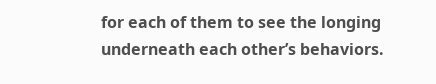for each of them to see the longing underneath each other’s behaviors.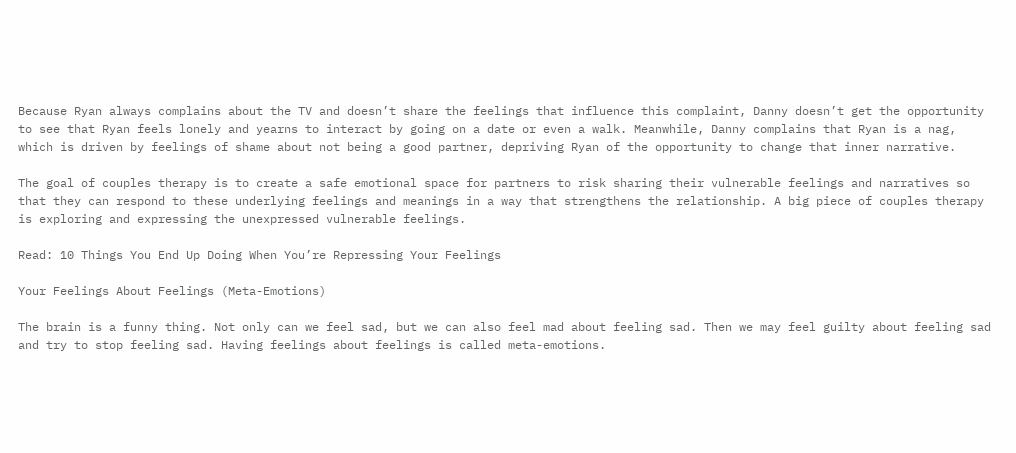Because Ryan always complains about the TV and doesn’t share the feelings that influence this complaint, Danny doesn’t get the opportunity to see that Ryan feels lonely and yearns to interact by going on a date or even a walk. Meanwhile, Danny complains that Ryan is a nag, which is driven by feelings of shame about not being a good partner, depriving Ryan of the opportunity to change that inner narrative.

The goal of couples therapy is to create a safe emotional space for partners to risk sharing their vulnerable feelings and narratives so that they can respond to these underlying feelings and meanings in a way that strengthens the relationship. A big piece of couples therapy is exploring and expressing the unexpressed vulnerable feelings.

Read: 10 Things You End Up Doing When You’re Repressing Your Feelings

Your Feelings About Feelings (Meta-Emotions)

The brain is a funny thing. Not only can we feel sad, but we can also feel mad about feeling sad. Then we may feel guilty about feeling sad and try to stop feeling sad. Having feelings about feelings is called meta-emotions.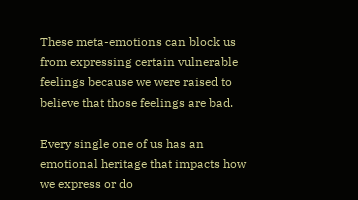These meta-emotions can block us from expressing certain vulnerable feelings because we were raised to believe that those feelings are bad.

Every single one of us has an emotional heritage that impacts how we express or do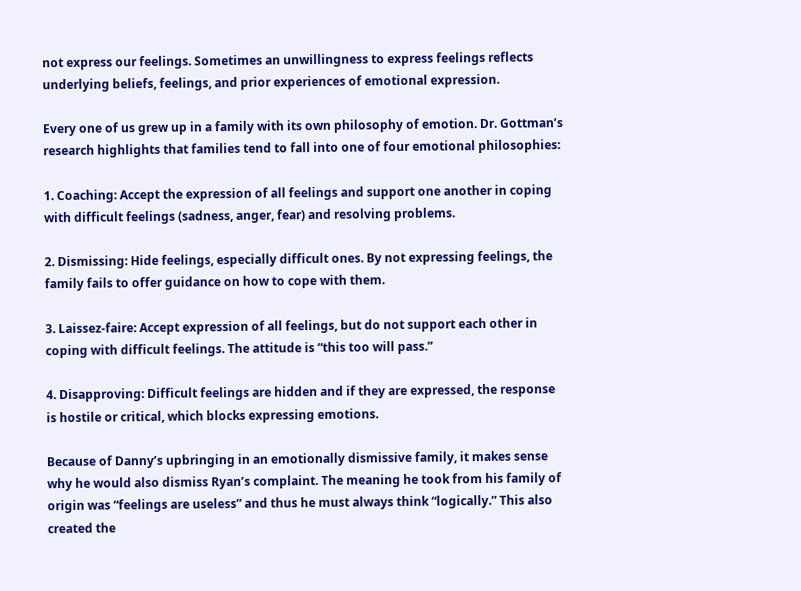not express our feelings. Sometimes an unwillingness to express feelings reflects underlying beliefs, feelings, and prior experiences of emotional expression.

Every one of us grew up in a family with its own philosophy of emotion. Dr. Gottman’s research highlights that families tend to fall into one of four emotional philosophies:

1. Coaching: Accept the expression of all feelings and support one another in coping with difficult feelings (sadness, anger, fear) and resolving problems.

2. Dismissing: Hide feelings, especially difficult ones. By not expressing feelings, the family fails to offer guidance on how to cope with them.

3. Laissez-faire: Accept expression of all feelings, but do not support each other in coping with difficult feelings. The attitude is “this too will pass.”

4. Disapproving: Difficult feelings are hidden and if they are expressed, the response is hostile or critical, which blocks expressing emotions.

Because of Danny’s upbringing in an emotionally dismissive family, it makes sense why he would also dismiss Ryan’s complaint. The meaning he took from his family of origin was “feelings are useless” and thus he must always think “logically.” This also created the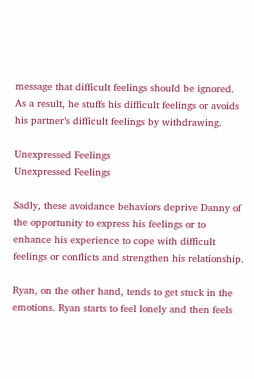message that difficult feelings should be ignored. As a result, he stuffs his difficult feelings or avoids his partner’s difficult feelings by withdrawing.

Unexpressed Feelings
Unexpressed Feelings

Sadly, these avoidance behaviors deprive Danny of the opportunity to express his feelings or to enhance his experience to cope with difficult feelings or conflicts and strengthen his relationship.

Ryan, on the other hand, tends to get stuck in the emotions. Ryan starts to feel lonely and then feels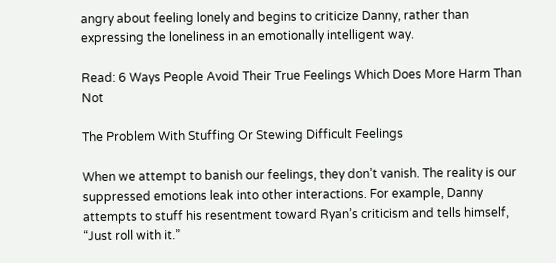angry about feeling lonely and begins to criticize Danny, rather than expressing the loneliness in an emotionally intelligent way.

Read: 6 Ways People Avoid Their True Feelings Which Does More Harm Than Not

The Problem With Stuffing Or Stewing Difficult Feelings

When we attempt to banish our feelings, they don’t vanish. The reality is our suppressed emotions leak into other interactions. For example, Danny attempts to stuff his resentment toward Ryan’s criticism and tells himself, “Just roll with it.”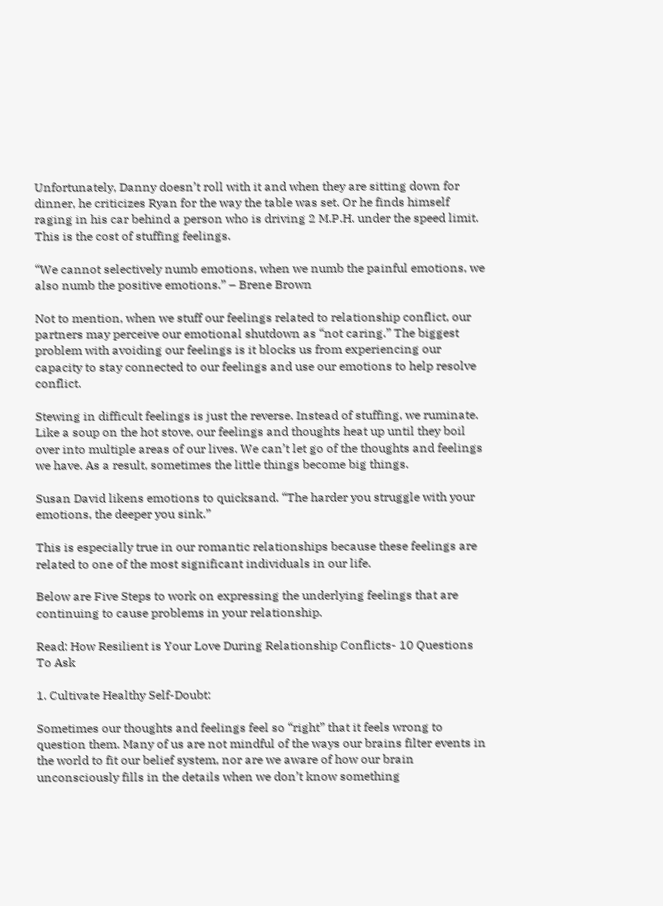Unfortunately, Danny doesn’t roll with it and when they are sitting down for dinner, he criticizes Ryan for the way the table was set. Or he finds himself raging in his car behind a person who is driving 2 M.P.H. under the speed limit. This is the cost of stuffing feelings.

“We cannot selectively numb emotions, when we numb the painful emotions, we also numb the positive emotions.” – Brene Brown

Not to mention, when we stuff our feelings related to relationship conflict, our partners may perceive our emotional shutdown as “not caring.” The biggest problem with avoiding our feelings is it blocks us from experiencing our capacity to stay connected to our feelings and use our emotions to help resolve conflict.

Stewing in difficult feelings is just the reverse. Instead of stuffing, we ruminate. Like a soup on the hot stove, our feelings and thoughts heat up until they boil over into multiple areas of our lives. We can’t let go of the thoughts and feelings we have. As a result, sometimes the little things become big things.

Susan David likens emotions to quicksand. “The harder you struggle with your emotions, the deeper you sink.”

This is especially true in our romantic relationships because these feelings are related to one of the most significant individuals in our life.

Below are Five Steps to work on expressing the underlying feelings that are continuing to cause problems in your relationship.

Read: How Resilient is Your Love During Relationship Conflicts- 10 Questions To Ask

1. Cultivate Healthy Self-Doubt:

Sometimes our thoughts and feelings feel so “right” that it feels wrong to question them. Many of us are not mindful of the ways our brains filter events in the world to fit our belief system, nor are we aware of how our brain unconsciously fills in the details when we don’t know something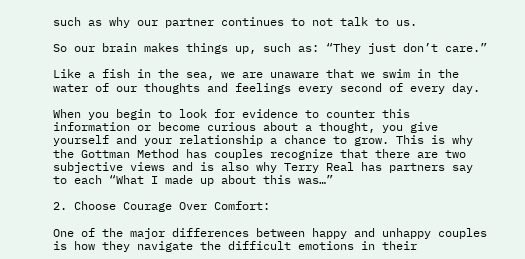such as why our partner continues to not talk to us.

So our brain makes things up, such as: “They just don’t care.”

Like a fish in the sea, we are unaware that we swim in the water of our thoughts and feelings every second of every day.

When you begin to look for evidence to counter this information or become curious about a thought, you give yourself and your relationship a chance to grow. This is why the Gottman Method has couples recognize that there are two subjective views and is also why Terry Real has partners say to each “What I made up about this was…”

2. Choose Courage Over Comfort:

One of the major differences between happy and unhappy couples is how they navigate the difficult emotions in their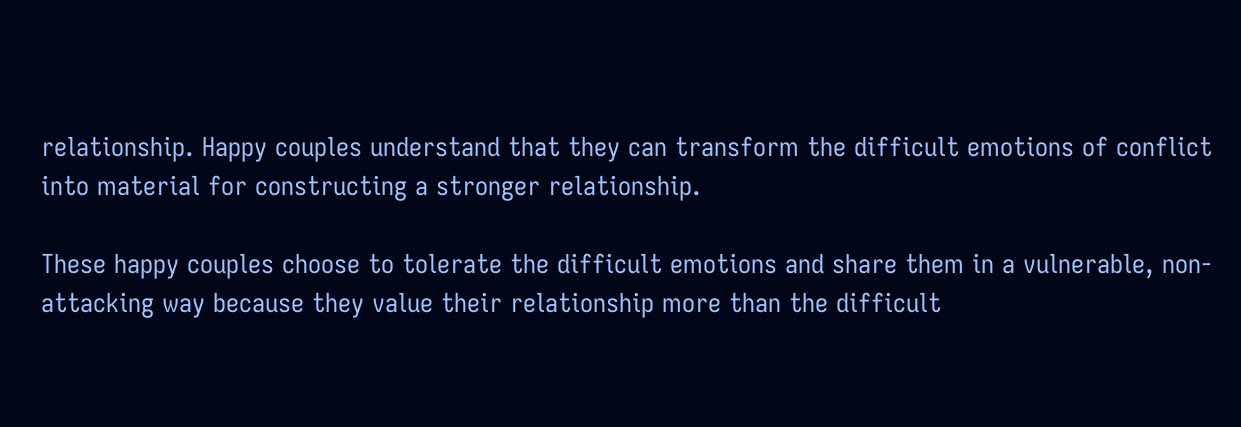relationship. Happy couples understand that they can transform the difficult emotions of conflict into material for constructing a stronger relationship.

These happy couples choose to tolerate the difficult emotions and share them in a vulnerable, non-attacking way because they value their relationship more than the difficult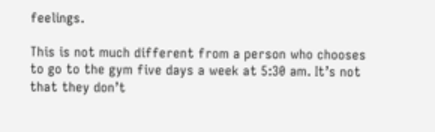feelings.

This is not much different from a person who chooses to go to the gym five days a week at 5:30 am. It’s not that they don’t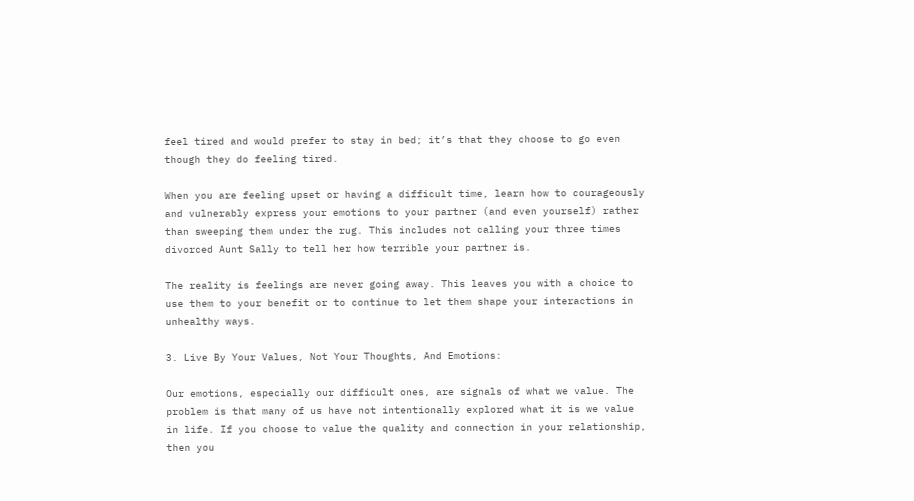feel tired and would prefer to stay in bed; it’s that they choose to go even though they do feeling tired.

When you are feeling upset or having a difficult time, learn how to courageously and vulnerably express your emotions to your partner (and even yourself) rather than sweeping them under the rug. This includes not calling your three times divorced Aunt Sally to tell her how terrible your partner is.

The reality is feelings are never going away. This leaves you with a choice to use them to your benefit or to continue to let them shape your interactions in unhealthy ways.

3. Live By Your Values, Not Your Thoughts, And Emotions:

Our emotions, especially our difficult ones, are signals of what we value. The problem is that many of us have not intentionally explored what it is we value in life. If you choose to value the quality and connection in your relationship, then you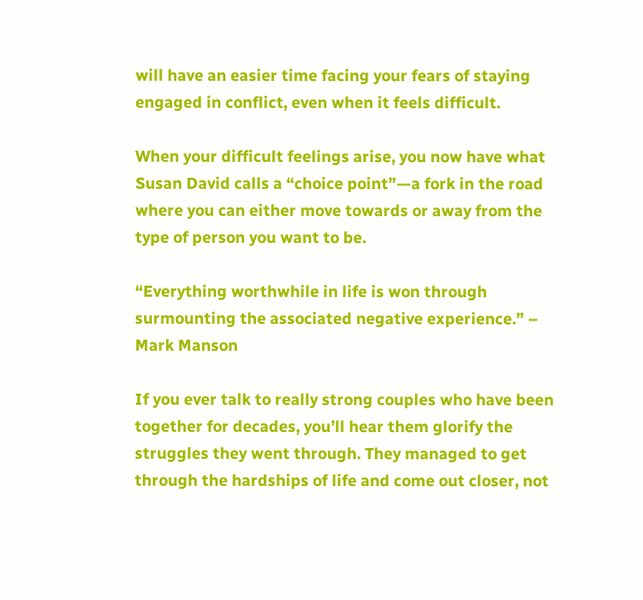will have an easier time facing your fears of staying engaged in conflict, even when it feels difficult.

When your difficult feelings arise, you now have what Susan David calls a “choice point”—a fork in the road where you can either move towards or away from the type of person you want to be.

“Everything worthwhile in life is won through surmounting the associated negative experience.” – Mark Manson

If you ever talk to really strong couples who have been together for decades, you’ll hear them glorify the struggles they went through. They managed to get through the hardships of life and come out closer, not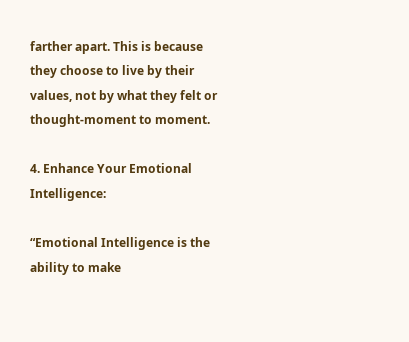farther apart. This is because they choose to live by their values, not by what they felt or thought-moment to moment.

4. Enhance Your Emotional Intelligence:

“Emotional Intelligence is the ability to make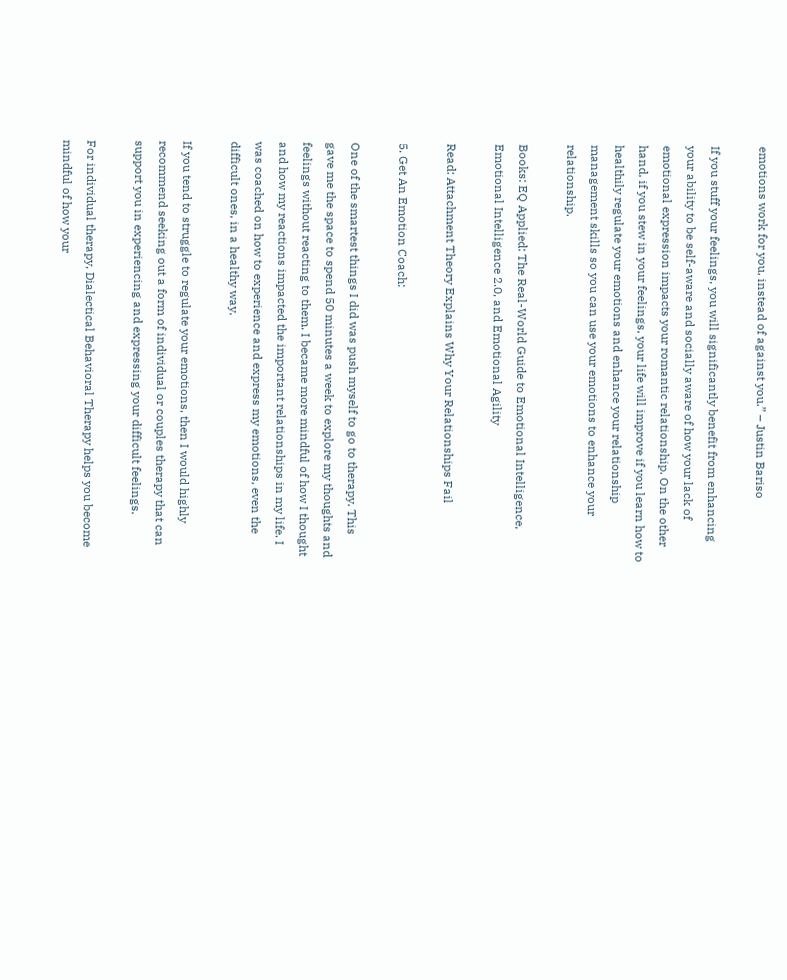emotions work for you, instead of against you.” – Justin Bariso

If you stuff your feelings, you will significantly benefit from enhancing your ability to be self-aware and socially aware of how your lack of emotional expression impacts your romantic relationship. On the other hand, if you stew in your feelings, your life will improve if you learn how to healthily regulate your emotions and enhance your relationship management skills so you can use your emotions to enhance your relationship.

Books: EQ Applied: The Real-World Guide to Emotional Intelligence, Emotional Intelligence 2.0, and Emotional Agility

Read: Attachment Theory Explains Why Your Relationships Fail

5. Get An Emotion Coach:

One of the smartest things I did was push myself to go to therapy. This gave me the space to spend 50 minutes a week to explore my thoughts and feelings without reacting to them. I became more mindful of how I thought and how my reactions impacted the important relationships in my life. I was coached on how to experience and express my emotions, even the difficult ones, in a healthy way.

If you tend to struggle to regulate your emotions, then I would highly recommend seeking out a form of individual or couples therapy that can support you in experiencing and expressing your difficult feelings.

For individual therapy, Dialectical Behavioral Therapy helps you become mindful of how your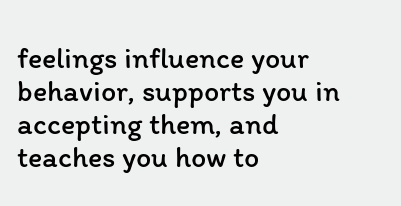feelings influence your behavior, supports you in accepting them, and teaches you how to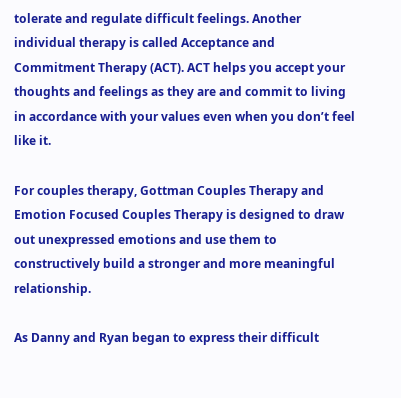tolerate and regulate difficult feelings. Another individual therapy is called Acceptance and Commitment Therapy (ACT). ACT helps you accept your thoughts and feelings as they are and commit to living in accordance with your values even when you don’t feel like it.

For couples therapy, Gottman Couples Therapy and Emotion Focused Couples Therapy is designed to draw out unexpressed emotions and use them to constructively build a stronger and more meaningful relationship.

As Danny and Ryan began to express their difficult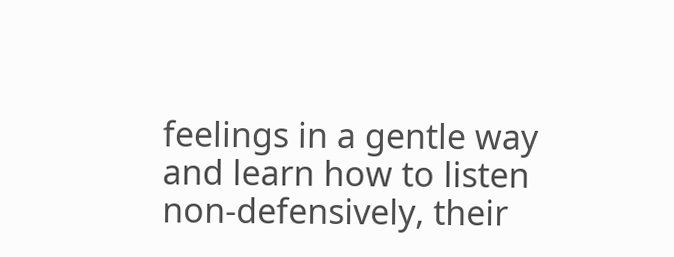feelings in a gentle way and learn how to listen non-defensively, their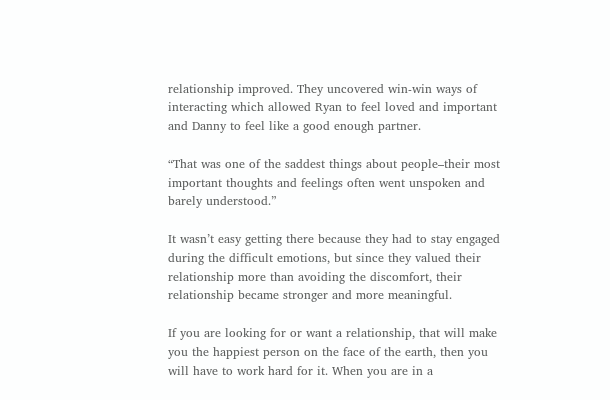relationship improved. They uncovered win-win ways of interacting which allowed Ryan to feel loved and important and Danny to feel like a good enough partner.

“That was one of the saddest things about people–their most important thoughts and feelings often went unspoken and barely understood.”

It wasn’t easy getting there because they had to stay engaged during the difficult emotions, but since they valued their relationship more than avoiding the discomfort, their relationship became stronger and more meaningful.

If you are looking for or want a relationship, that will make you the happiest person on the face of the earth, then you will have to work hard for it. When you are in a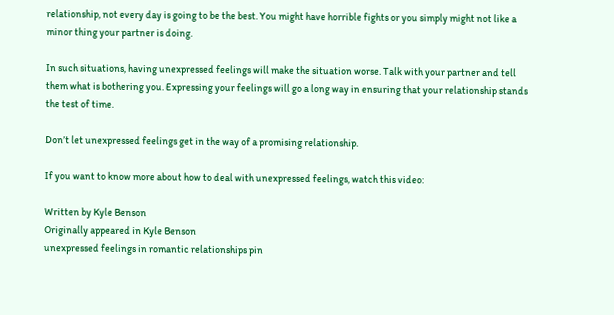relationship, not every day is going to be the best. You might have horrible fights or you simply might not like a minor thing your partner is doing.

In such situations, having unexpressed feelings will make the situation worse. Talk with your partner and tell them what is bothering you. Expressing your feelings will go a long way in ensuring that your relationship stands the test of time.

Don’t let unexpressed feelings get in the way of a promising relationship.

If you want to know more about how to deal with unexpressed feelings, watch this video:

Written by Kyle Benson
Originally appeared in Kyle Benson
unexpressed feelings in romantic relationships pin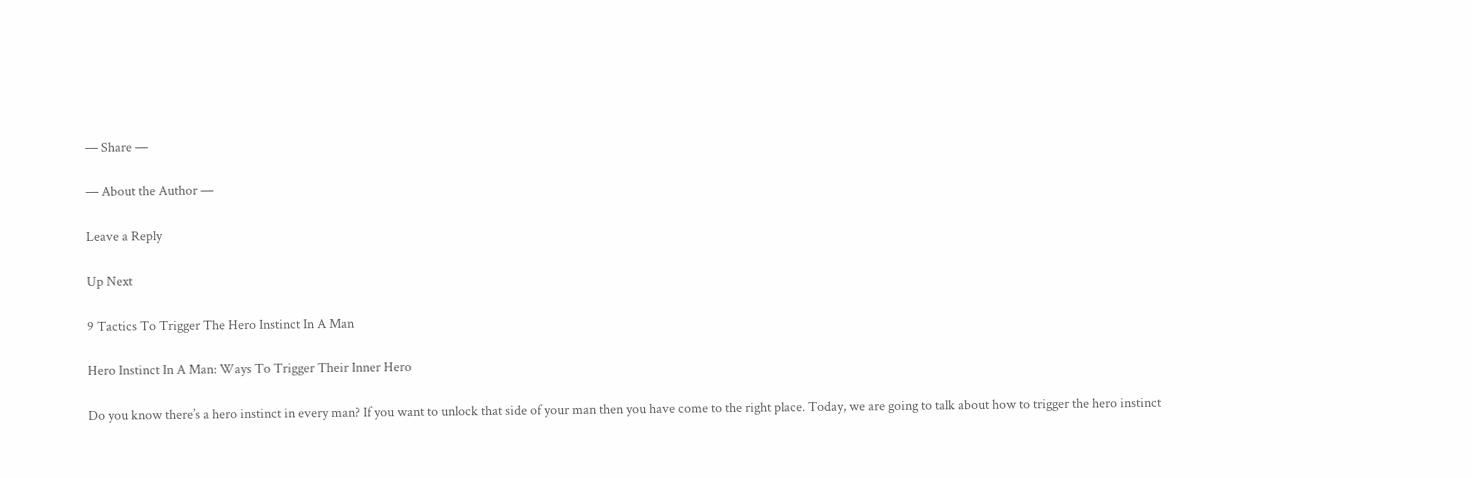— Share —

— About the Author —

Leave a Reply

Up Next

9 Tactics To Trigger The Hero Instinct In A Man

Hero Instinct In A Man: Ways To Trigger Their Inner Hero

Do you know there’s a hero instinct in every man? If you want to unlock that side of your man then you have come to the right place. Today, we are going to talk about how to trigger the hero instinct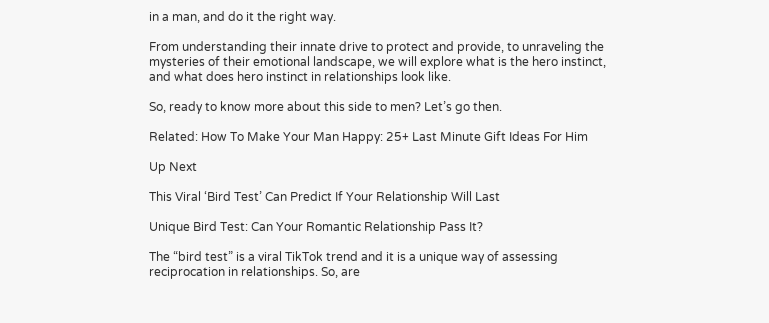in a man, and do it the right way.

From understanding their innate drive to protect and provide, to unraveling the mysteries of their emotional landscape, we will explore what is the hero instinct, and what does hero instinct in relationships look like.

So, ready to know more about this side to men? Let’s go then.

Related: How To Make Your Man Happy: 25+ Last Minute Gift Ideas For Him

Up Next

This Viral ‘Bird Test’ Can Predict If Your Relationship Will Last

Unique Bird Test: Can Your Romantic Relationship Pass It?

The “bird test” is a viral TikTok trend and it is a unique way of assessing reciprocation in relationships. So, are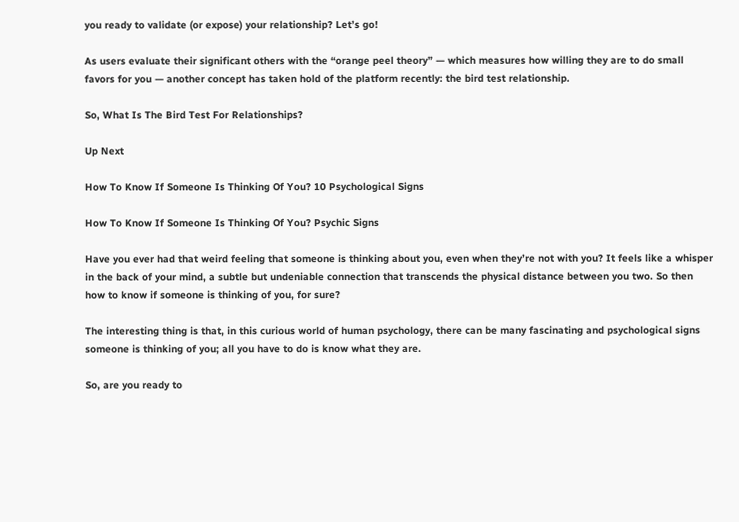you ready to validate (or expose) your relationship? Let’s go!

As users evaluate their significant others with the “orange peel theory” — which measures how willing they are to do small favors for you — another concept has taken hold of the platform recently: the bird test relationship.

So, What Is The Bird Test For Relationships?

Up Next

How To Know If Someone Is Thinking Of You? 10 Psychological Signs

How To Know If Someone Is Thinking Of You? Psychic Signs

Have you ever had that weird feeling that someone is thinking about you, even when they’re not with you? It feels like a whisper in the back of your mind, a subtle but undeniable connection that transcends the physical distance between you two. So then how to know if someone is thinking of you, for sure?

The interesting thing is that, in this curious world of human psychology, there can be many fascinating and psychological signs someone is thinking of you; all you have to do is know what they are.

So, are you ready to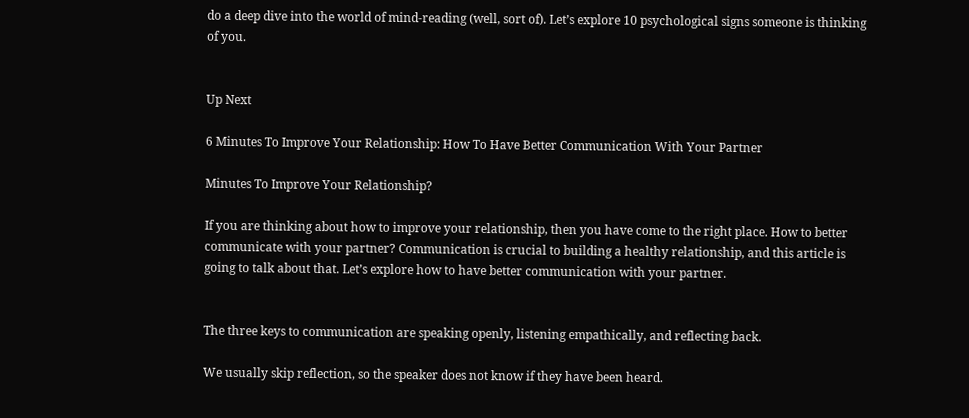do a deep dive into the world of mind-reading (well, sort of). Let’s explore 10 psychological signs someone is thinking of you.


Up Next

6 Minutes To Improve Your Relationship: How To Have Better Communication With Your Partner

Minutes To Improve Your Relationship?

If you are thinking about how to improve your relationship, then you have come to the right place. How to better communicate with your partner? Communication is crucial to building a healthy relationship, and this article is going to talk about that. Let’s explore how to have better communication with your partner.


The three keys to communication are speaking openly, listening empathically, and reflecting back.

We usually skip reflection, so the speaker does not know if they have been heard.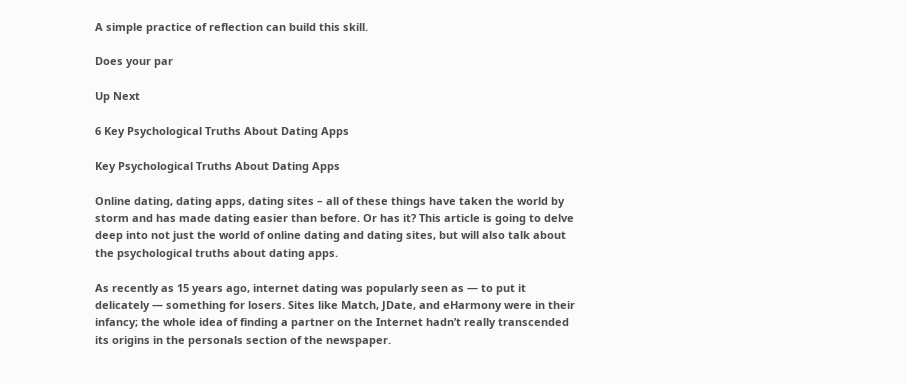A simple practice of reflection can build this skill.

Does your par

Up Next

6 Key Psychological Truths About Dating Apps

Key Psychological Truths About Dating Apps

Online dating, dating apps, dating sites – all of these things have taken the world by storm and has made dating easier than before. Or has it? This article is going to delve deep into not just the world of online dating and dating sites, but will also talk about the psychological truths about dating apps.

As recently as 15 years ago, internet dating was popularly seen as — to put it delicately — something for losers. Sites like Match, JDate, and eHarmony were in their infancy; the whole idea of finding a partner on the Internet hadn’t really transcended its origins in the personals section of the newspaper.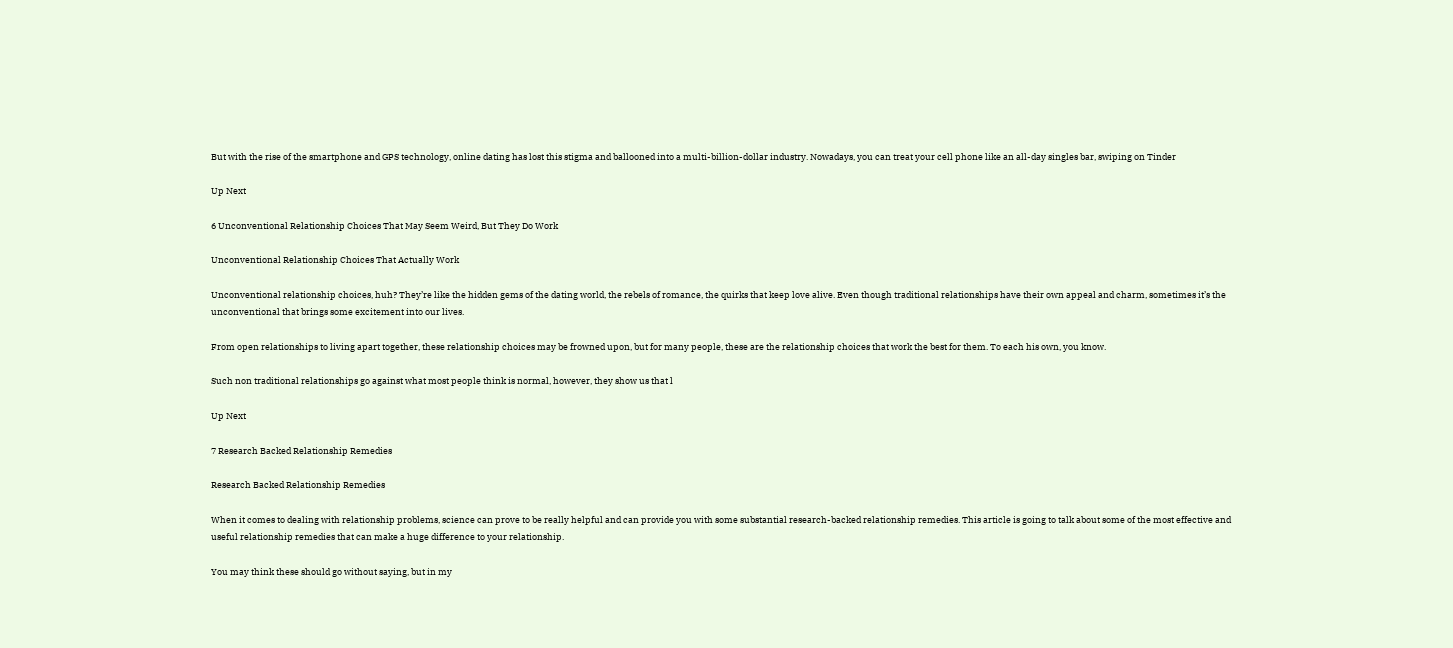But with the rise of the smartphone and GPS technology, online dating has lost this stigma and ballooned into a multi-billion-dollar industry. Nowadays, you can treat your cell phone like an all-day singles bar, swiping on Tinder

Up Next

6 Unconventional Relationship Choices That May Seem Weird, But They Do Work

Unconventional Relationship Choices That Actually Work

Unconventional relationship choices, huh? They’re like the hidden gems of the dating world, the rebels of romance, the quirks that keep love alive. Even though traditional relationships have their own appeal and charm, sometimes it’s the unconventional that brings some excitement into our lives.

From open relationships to living apart together, these relationship choices may be frowned upon, but for many people, these are the relationship choices that work the best for them. To each his own, you know.

Such non traditional relationships go against what most people think is normal, however, they show us that l

Up Next

7 Research Backed Relationship Remedies

Research Backed Relationship Remedies

When it comes to dealing with relationship problems, science can prove to be really helpful and can provide you with some substantial research-backed relationship remedies. This article is going to talk about some of the most effective and useful relationship remedies that can make a huge difference to your relationship.

You may think these should go without saying, but in my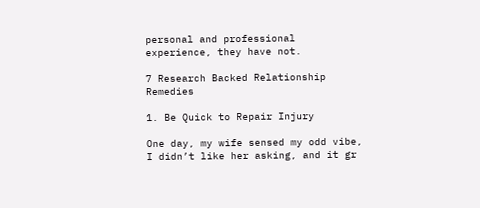personal and professional experience, they have not.

7 Research Backed Relationship Remedies

1. Be Quick to Repair Injury

One day, my wife sensed my odd vibe, I didn’t like her asking, and it gr